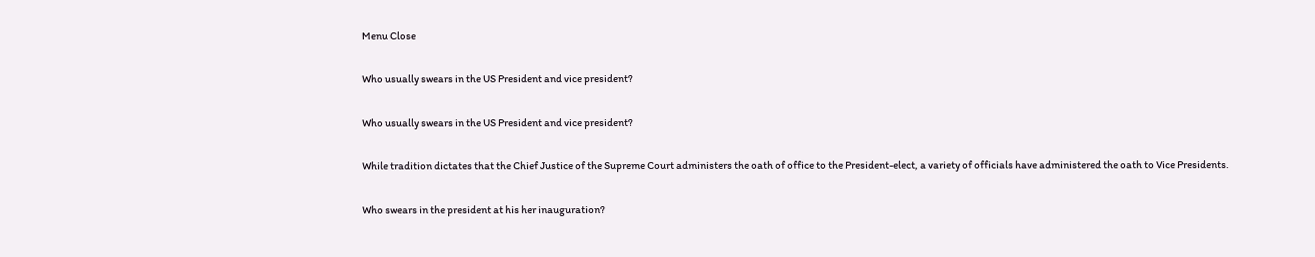Menu Close

Who usually swears in the US President and vice president?

Who usually swears in the US President and vice president?

While tradition dictates that the Chief Justice of the Supreme Court administers the oath of office to the President-elect, a variety of officials have administered the oath to Vice Presidents.

Who swears in the president at his her inauguration?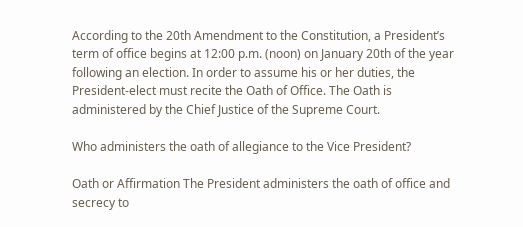According to the 20th Amendment to the Constitution, a President’s term of office begins at 12:00 p.m. (noon) on January 20th of the year following an election. In order to assume his or her duties, the President-elect must recite the Oath of Office. The Oath is administered by the Chief Justice of the Supreme Court.

Who administers the oath of allegiance to the Vice President?

Oath or Affirmation The President administers the oath of office and secrecy to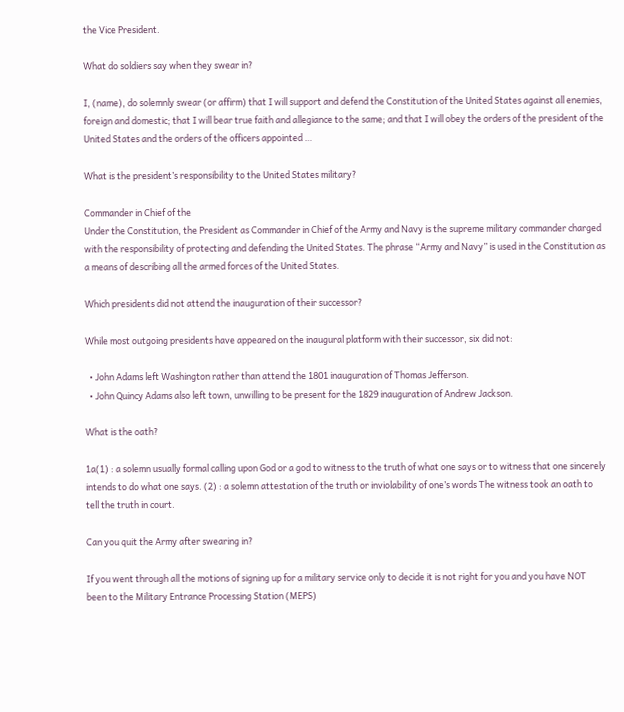the Vice President.

What do soldiers say when they swear in?

I, (name), do solemnly swear (or affirm) that I will support and defend the Constitution of the United States against all enemies, foreign and domestic; that I will bear true faith and allegiance to the same; and that I will obey the orders of the president of the United States and the orders of the officers appointed …

What is the president’s responsibility to the United States military?

Commander in Chief of the
Under the Constitution, the President as Commander in Chief of the Army and Navy is the supreme military commander charged with the responsibility of protecting and defending the United States. The phrase “Army and Navy” is used in the Constitution as a means of describing all the armed forces of the United States.

Which presidents did not attend the inauguration of their successor?

While most outgoing presidents have appeared on the inaugural platform with their successor, six did not:

  • John Adams left Washington rather than attend the 1801 inauguration of Thomas Jefferson.
  • John Quincy Adams also left town, unwilling to be present for the 1829 inauguration of Andrew Jackson.

What is the oath?

1a(1) : a solemn usually formal calling upon God or a god to witness to the truth of what one says or to witness that one sincerely intends to do what one says. (2) : a solemn attestation of the truth or inviolability of one’s words The witness took an oath to tell the truth in court.

Can you quit the Army after swearing in?

If you went through all the motions of signing up for a military service only to decide it is not right for you and you have NOT been to the Military Entrance Processing Station (MEPS)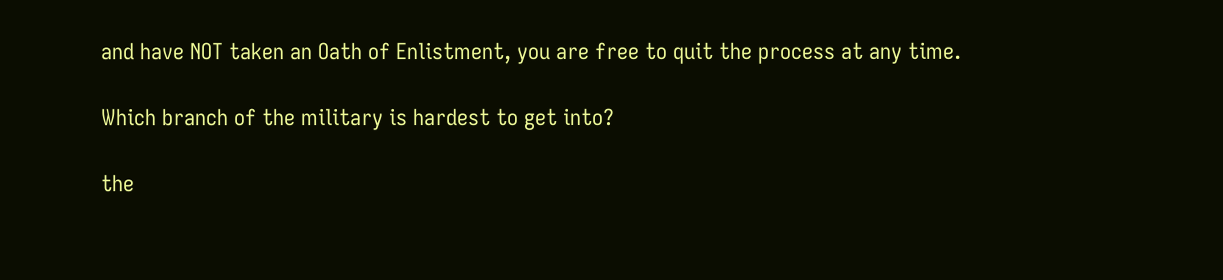and have NOT taken an Oath of Enlistment, you are free to quit the process at any time.

Which branch of the military is hardest to get into?

the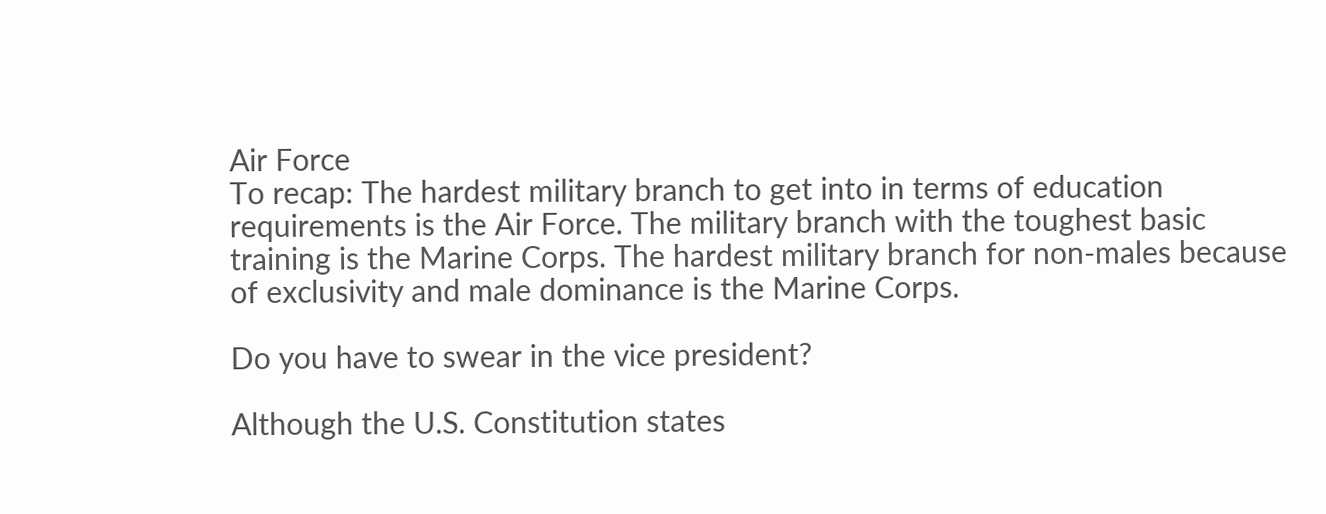Air Force
To recap: The hardest military branch to get into in terms of education requirements is the Air Force. The military branch with the toughest basic training is the Marine Corps. The hardest military branch for non-males because of exclusivity and male dominance is the Marine Corps.

Do you have to swear in the vice president?

Although the U.S. Constitution states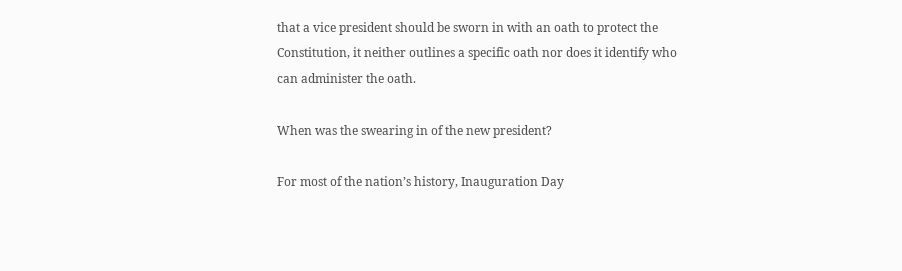that a vice president should be sworn in with an oath to protect the Constitution, it neither outlines a specific oath nor does it identify who can administer the oath.

When was the swearing in of the new president?

For most of the nation’s history, Inauguration Day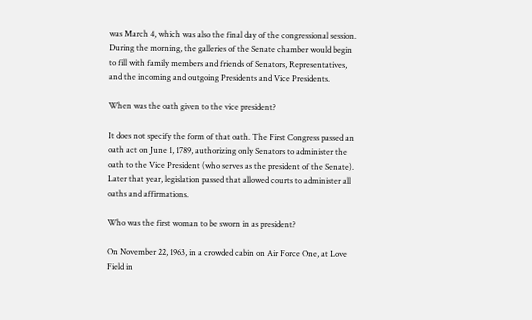was March 4, which was also the final day of the congressional session. During the morning, the galleries of the Senate chamber would begin to fill with family members and friends of Senators, Representatives, and the incoming and outgoing Presidents and Vice Presidents.

When was the oath given to the vice president?

It does not specify the form of that oath. The First Congress passed an oath act on June 1, 1789, authorizing only Senators to administer the oath to the Vice President (who serves as the president of the Senate). Later that year, legislation passed that allowed courts to administer all oaths and affirmations.

Who was the first woman to be sworn in as president?

On November 22, 1963, in a crowded cabin on Air Force One, at Love Field in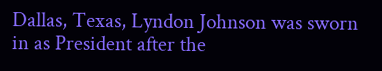Dallas, Texas, Lyndon Johnson was sworn in as President after the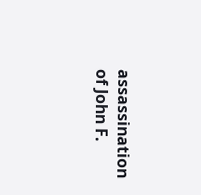assassination of John F.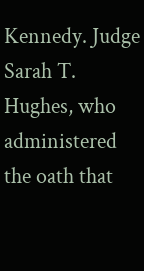Kennedy. Judge Sarah T. Hughes, who administered the oath that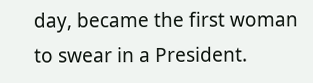day, became the first woman to swear in a President.